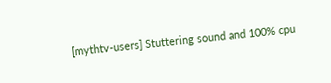[mythtv-users] Stuttering sound and 100% cpu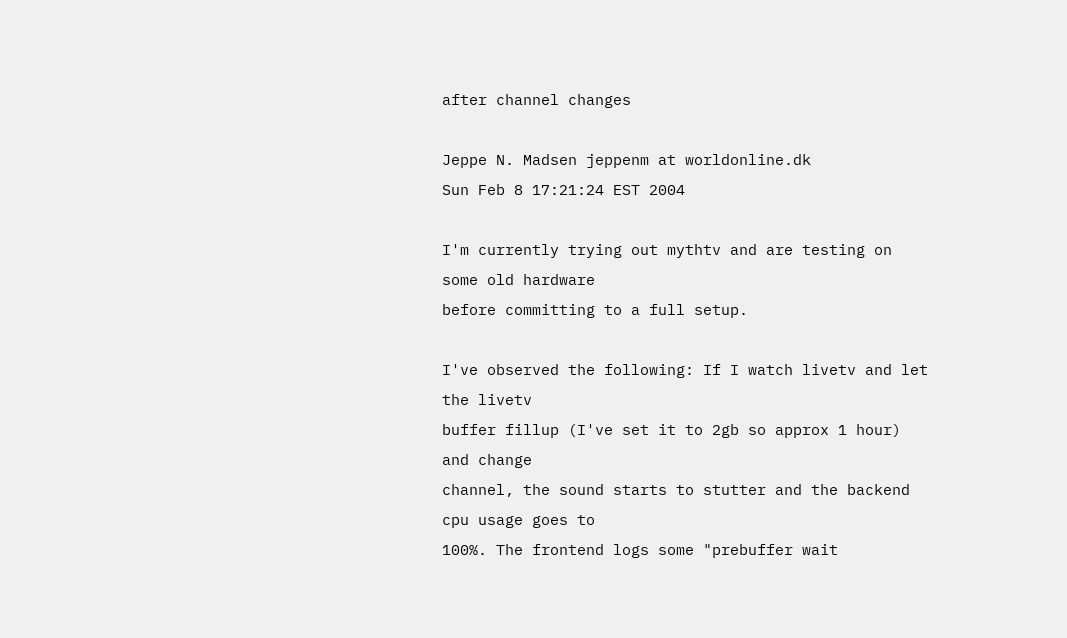after channel changes

Jeppe N. Madsen jeppenm at worldonline.dk
Sun Feb 8 17:21:24 EST 2004

I'm currently trying out mythtv and are testing on some old hardware
before committing to a full setup.

I've observed the following: If I watch livetv and let the livetv
buffer fillup (I've set it to 2gb so approx 1 hour) and change
channel, the sound starts to stutter and the backend cpu usage goes to
100%. The frontend logs some "prebuffer wait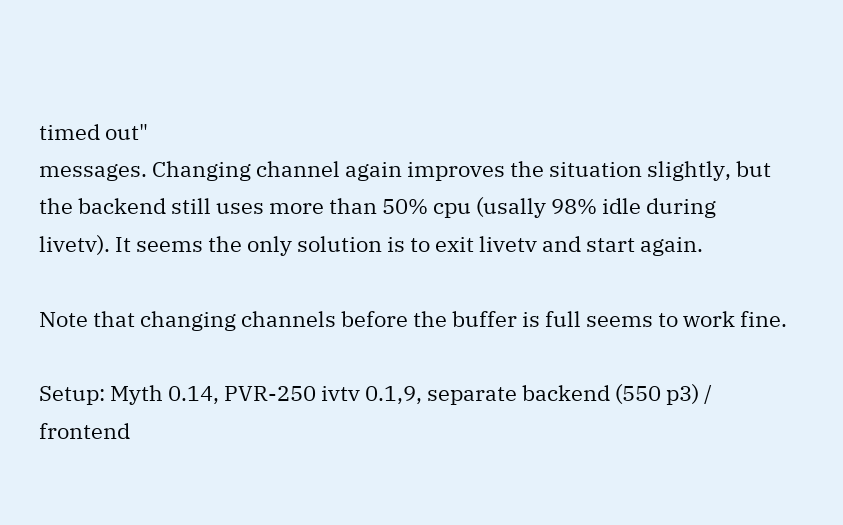timed out"
messages. Changing channel again improves the situation slightly, but
the backend still uses more than 50% cpu (usally 98% idle during
livetv). It seems the only solution is to exit livetv and start again.

Note that changing channels before the buffer is full seems to work fine.

Setup: Myth 0.14, PVR-250 ivtv 0.1,9, separate backend (550 p3) /
frontend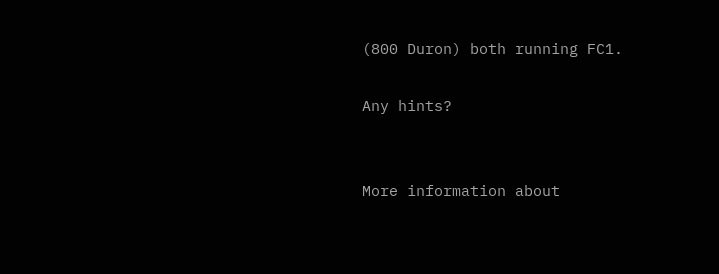(800 Duron) both running FC1.

Any hints?


More information about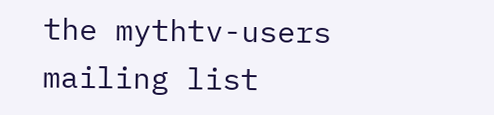the mythtv-users mailing list